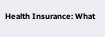Health Insurance: What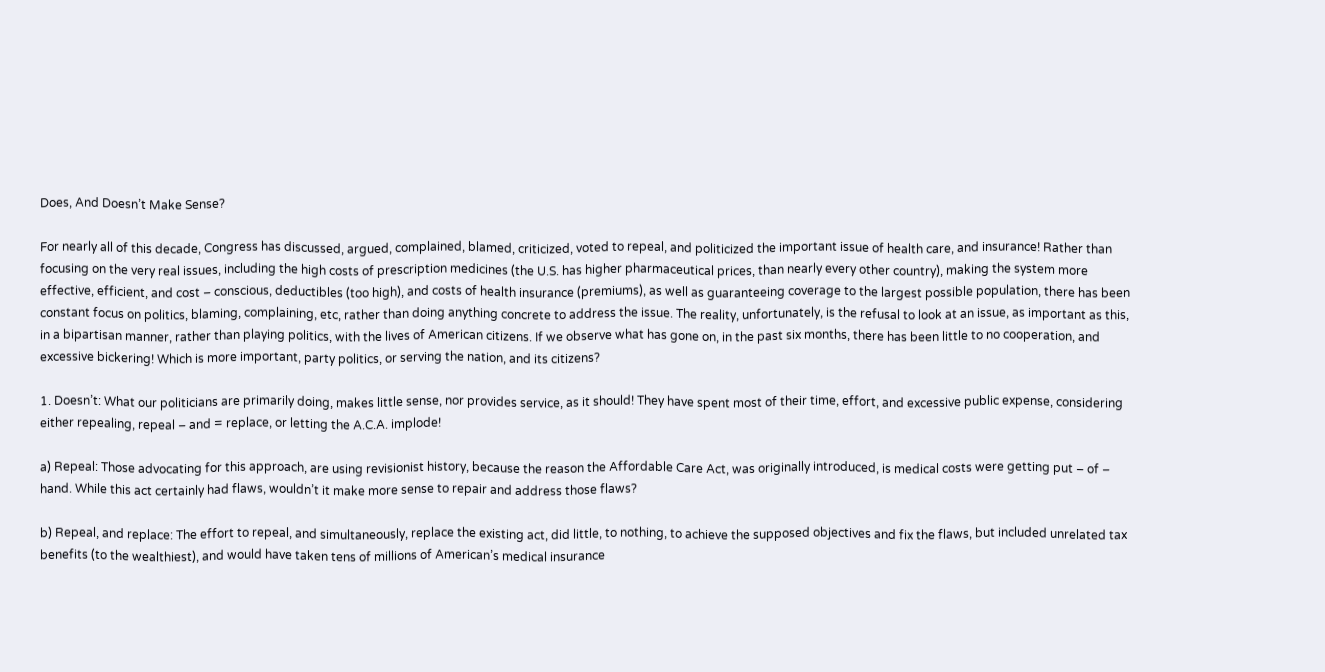Does, And Doesn’t Make Sense?

For nearly all of this decade, Congress has discussed, argued, complained, blamed, criticized, voted to repeal, and politicized the important issue of health care, and insurance! Rather than focusing on the very real issues, including the high costs of prescription medicines (the U.S. has higher pharmaceutical prices, than nearly every other country), making the system more effective, efficient, and cost – conscious, deductibles (too high), and costs of health insurance (premiums), as well as guaranteeing coverage to the largest possible population, there has been constant focus on politics, blaming, complaining, etc, rather than doing anything concrete to address the issue. The reality, unfortunately, is the refusal to look at an issue, as important as this, in a bipartisan manner, rather than playing politics, with the lives of American citizens. If we observe what has gone on, in the past six months, there has been little to no cooperation, and excessive bickering! Which is more important, party politics, or serving the nation, and its citizens?

1. Doesn’t: What our politicians are primarily doing, makes little sense, nor provides service, as it should! They have spent most of their time, effort, and excessive public expense, considering either repealing, repeal – and = replace, or letting the A.C.A. implode!

a) Repeal: Those advocating for this approach, are using revisionist history, because the reason the Affordable Care Act, was originally introduced, is medical costs were getting put – of – hand. While this act certainly had flaws, wouldn’t it make more sense to repair and address those flaws?

b) Repeal, and replace: The effort to repeal, and simultaneously, replace the existing act, did little, to nothing, to achieve the supposed objectives and fix the flaws, but included unrelated tax benefits (to the wealthiest), and would have taken tens of millions of American’s medical insurance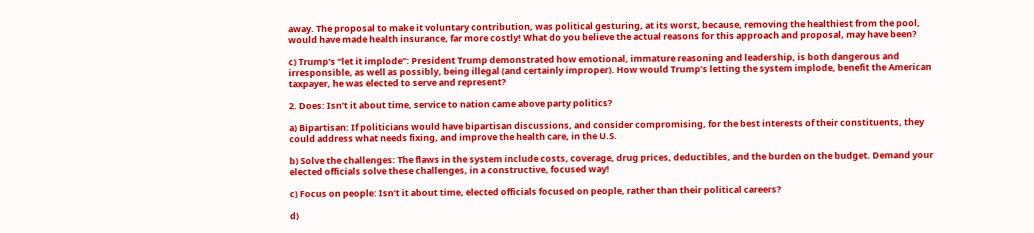away. The proposal to make it voluntary contribution, was political gesturing, at its worst, because, removing the healthiest from the pool, would have made health insurance, far more costly! What do you believe the actual reasons for this approach and proposal, may have been?

c) Trump’s “let it implode”: President Trump demonstrated how emotional, immature reasoning and leadership, is both dangerous and irresponsible, as well as possibly, being illegal (and certainly improper). How would Trump’s letting the system implode, benefit the American taxpayer, he was elected to serve and represent?

2. Does: Isn’t it about time, service to nation came above party politics?

a) Bipartisan: If politicians would have bipartisan discussions, and consider compromising, for the best interests of their constituents, they could address what needs fixing, and improve the health care, in the U.S.

b) Solve the challenges: The flaws in the system include costs, coverage, drug prices, deductibles, and the burden on the budget. Demand your elected officials solve these challenges, in a constructive, focused way!

c) Focus on people: Isn’t it about time, elected officials focused on people, rather than their political careers?

d)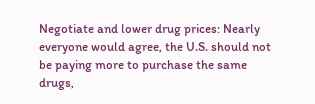Negotiate and lower drug prices: Nearly everyone would agree, the U.S. should not be paying more to purchase the same drugs,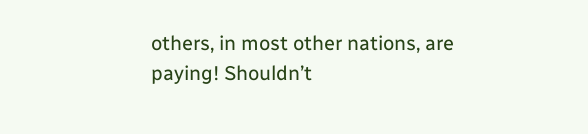others, in most other nations, are paying! Shouldn’t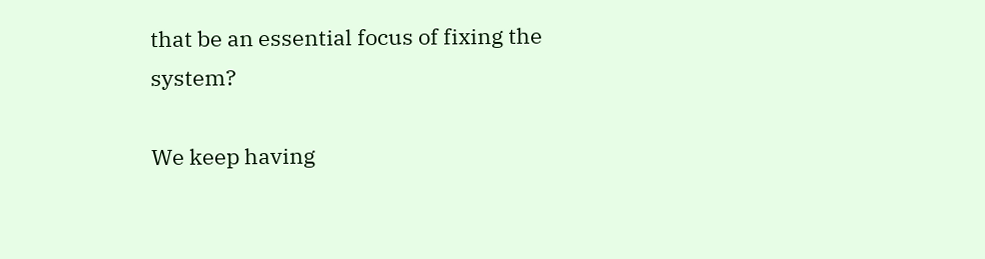that be an essential focus of fixing the system?

We keep having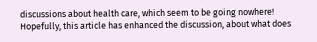discussions about health care, which seem to be going nowhere! Hopefully, this article has enhanced the discussion, about what does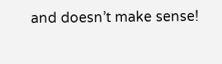and doesn’t make sense!